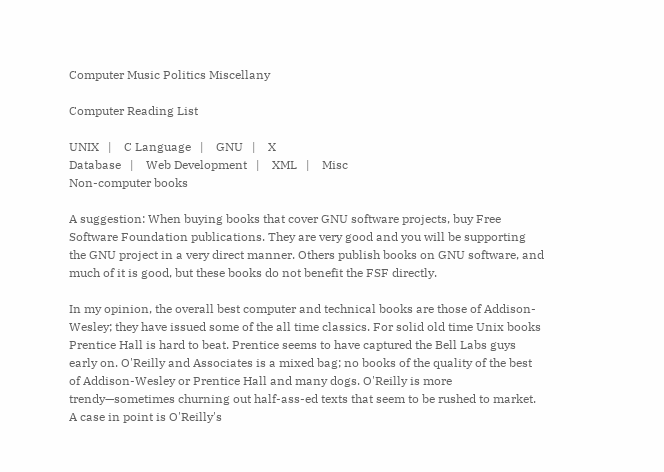Computer Music Politics Miscellany

Computer Reading List

UNIX   |    C Language   |    GNU   |    X
Database   |    Web Development   |    XML   |    Misc
Non-computer books

A suggestion: When buying books that cover GNU software projects, buy Free Software Foundation publications. They are very good and you will be supporting the GNU project in a very direct manner. Others publish books on GNU software, and much of it is good, but these books do not benefit the FSF directly.

In my opinion, the overall best computer and technical books are those of Addison-Wesley; they have issued some of the all time classics. For solid old time Unix books Prentice Hall is hard to beat. Prentice seems to have captured the Bell Labs guys early on. O'Reilly and Associates is a mixed bag; no books of the quality of the best of Addison-Wesley or Prentice Hall and many dogs. O'Reilly is more trendy—sometimes churning out half-ass-ed texts that seem to be rushed to market. A case in point is O'Reilly's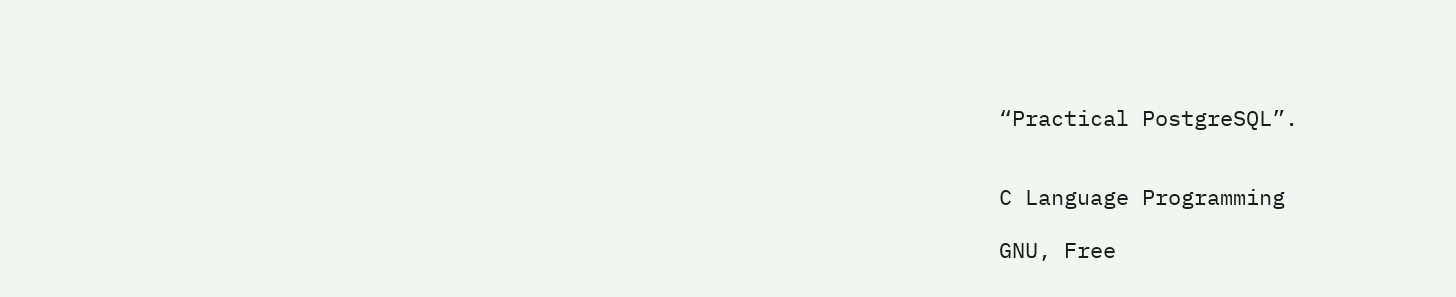“Practical PostgreSQL”.


C Language Programming

GNU, Free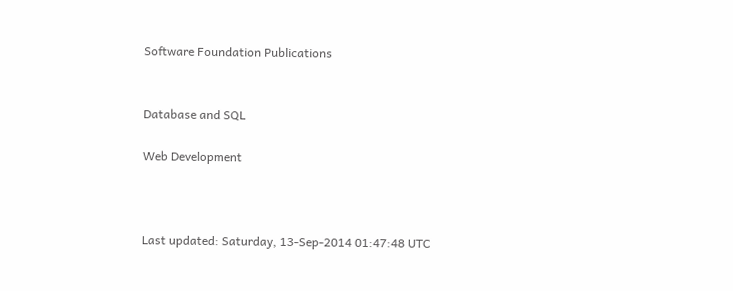Software Foundation Publications


Database and SQL

Web Development



Last updated: Saturday, 13-Sep-2014 01:47:48 UTC